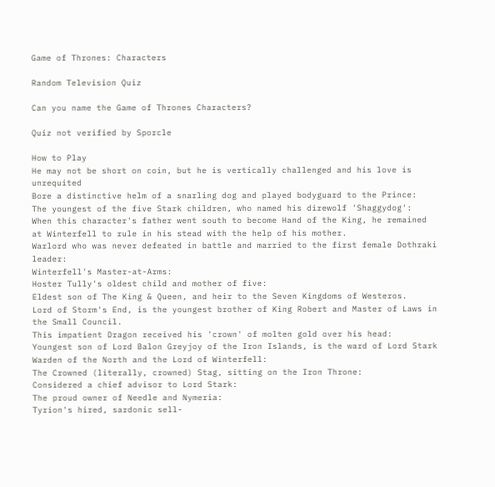Game of Thrones: Characters

Random Television Quiz

Can you name the Game of Thrones Characters?

Quiz not verified by Sporcle

How to Play
He may not be short on coin, but he is vertically challenged and his love is unrequited
Bore a distinctive helm of a snarling dog and played bodyguard to the Prince:
The youngest of the five Stark children, who named his direwolf 'Shaggydog':
When this character's father went south to become Hand of the King, he remained at Winterfell to rule in his stead with the help of his mother.
Warlord who was never defeated in battle and married to the first female Dothraki leader:
Winterfell's Master-at-Arms:
Hoster Tully's oldest child and mother of five:
Eldest son of The King & Queen, and heir to the Seven Kingdoms of Westeros.
Lord of Storm's End, is the youngest brother of King Robert and Master of Laws in the Small Council.
This impatient Dragon received his 'crown' of molten gold over his head:
Youngest son of Lord Balon Greyjoy of the Iron Islands, is the ward of Lord Stark
Warden of the North and the Lord of Winterfell:
The Crowned (literally, crowned) Stag, sitting on the Iron Throne:
Considered a chief advisor to Lord Stark:
The proud owner of Needle and Nymeria:
Tyrion's hired, sardonic sell-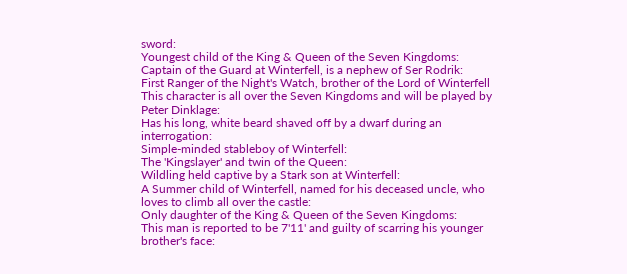sword:
Youngest child of the King & Queen of the Seven Kingdoms:
Captain of the Guard at Winterfell, is a nephew of Ser Rodrik:
First Ranger of the Night's Watch, brother of the Lord of Winterfell
This character is all over the Seven Kingdoms and will be played by Peter Dinklage:
Has his long, white beard shaved off by a dwarf during an interrogation:
Simple-minded stableboy of Winterfell:
The 'Kingslayer' and twin of the Queen:
Wildling held captive by a Stark son at Winterfell:
A Summer child of Winterfell, named for his deceased uncle, who loves to climb all over the castle:
Only daughter of the King & Queen of the Seven Kingdoms:
This man is reported to be 7'11' and guilty of scarring his younger brother's face: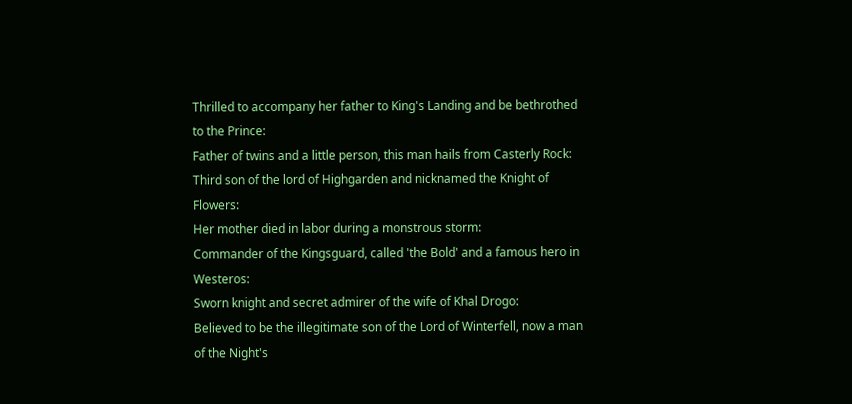Thrilled to accompany her father to King's Landing and be bethrothed to the Prince:
Father of twins and a little person, this man hails from Casterly Rock:
Third son of the lord of Highgarden and nicknamed the Knight of Flowers:
Her mother died in labor during a monstrous storm:
Commander of the Kingsguard, called 'the Bold' and a famous hero in Westeros:
Sworn knight and secret admirer of the wife of Khal Drogo:
Believed to be the illegitimate son of the Lord of Winterfell, now a man of the Night's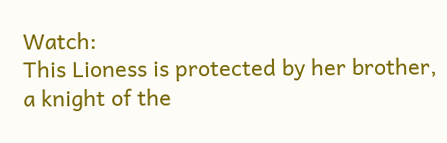Watch:
This Lioness is protected by her brother, a knight of the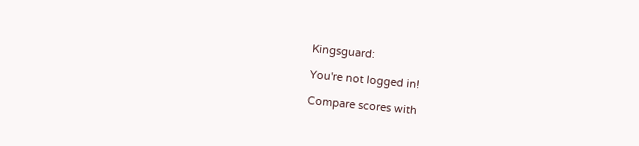Kingsguard:

You're not logged in!

Compare scores with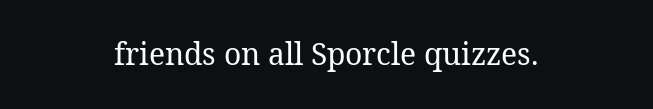friends on all Sporcle quizzes.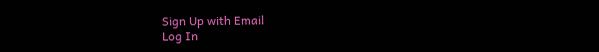Sign Up with Email
Log In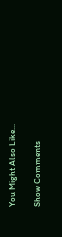You Might Also Like...

Show Comments